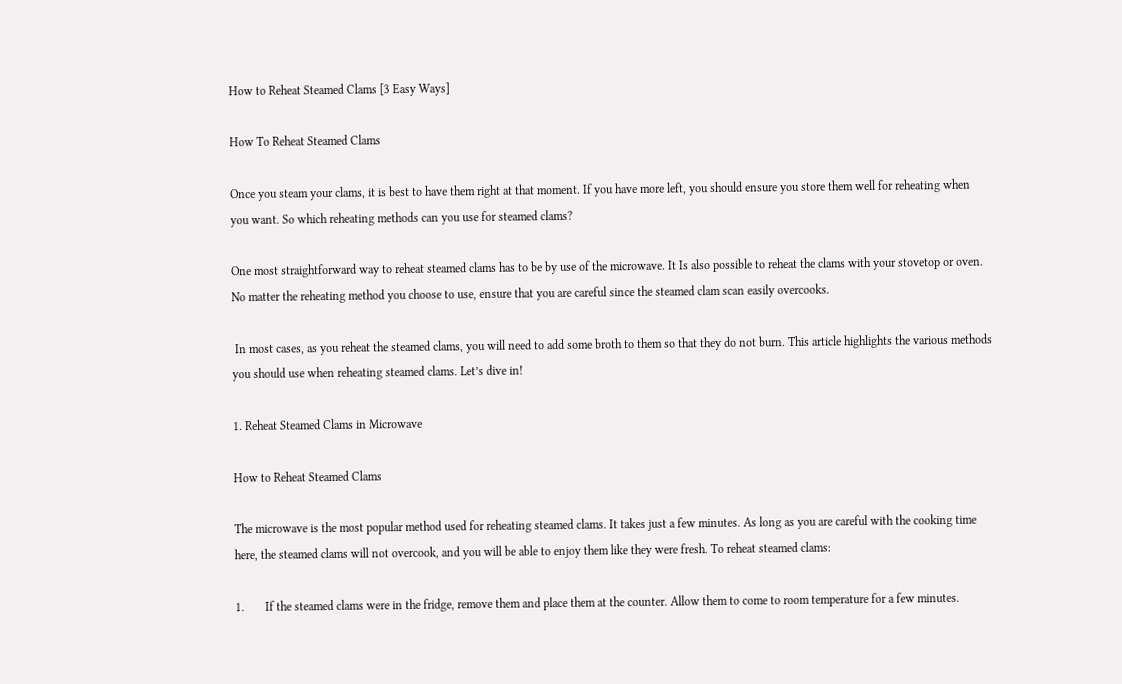How to Reheat Steamed Clams [3 Easy Ways]

How To Reheat Steamed Clams

Once you steam your clams, it is best to have them right at that moment. If you have more left, you should ensure you store them well for reheating when you want. So which reheating methods can you use for steamed clams?

One most straightforward way to reheat steamed clams has to be by use of the microwave. It Is also possible to reheat the clams with your stovetop or oven. No matter the reheating method you choose to use, ensure that you are careful since the steamed clam scan easily overcooks.

 In most cases, as you reheat the steamed clams, you will need to add some broth to them so that they do not burn. This article highlights the various methods you should use when reheating steamed clams. Let’s dive in!

1. Reheat Steamed Clams in Microwave

How to Reheat Steamed Clams

The microwave is the most popular method used for reheating steamed clams. It takes just a few minutes. As long as you are careful with the cooking time here, the steamed clams will not overcook, and you will be able to enjoy them like they were fresh. To reheat steamed clams:

1.       If the steamed clams were in the fridge, remove them and place them at the counter. Allow them to come to room temperature for a few minutes.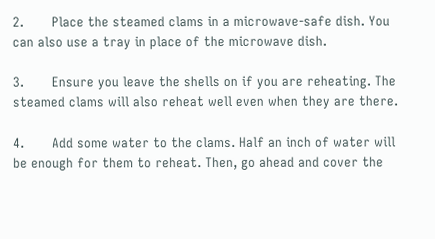2.       Place the steamed clams in a microwave-safe dish. You can also use a tray in place of the microwave dish.

3.       Ensure you leave the shells on if you are reheating. The steamed clams will also reheat well even when they are there.

4.       Add some water to the clams. Half an inch of water will be enough for them to reheat. Then, go ahead and cover the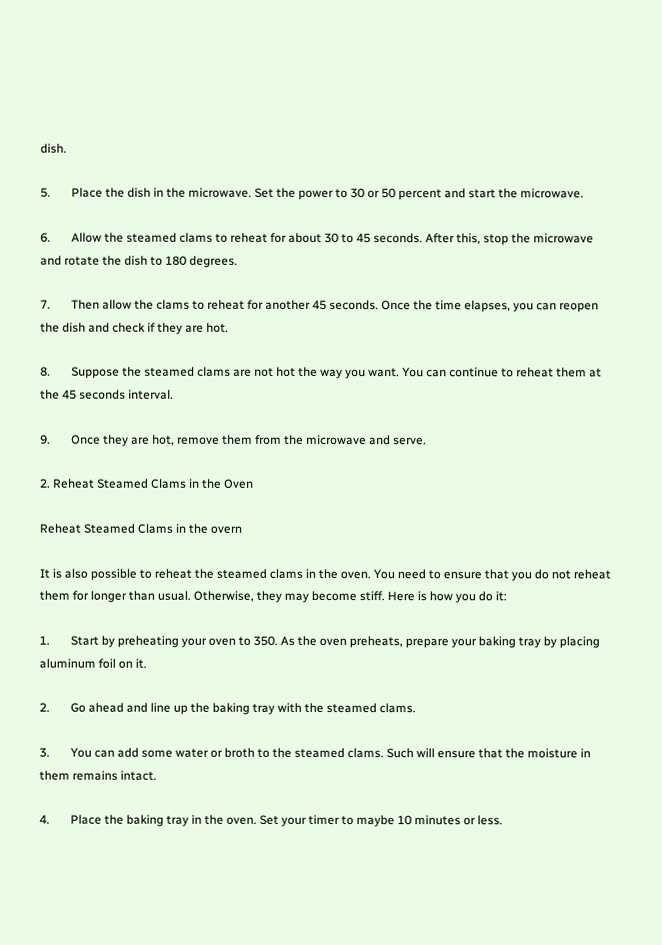dish.

5.       Place the dish in the microwave. Set the power to 30 or 50 percent and start the microwave.

6.       Allow the steamed clams to reheat for about 30 to 45 seconds. After this, stop the microwave and rotate the dish to 180 degrees.

7.       Then allow the clams to reheat for another 45 seconds. Once the time elapses, you can reopen the dish and check if they are hot.

8.       Suppose the steamed clams are not hot the way you want. You can continue to reheat them at the 45 seconds interval.

9.       Once they are hot, remove them from the microwave and serve.

2. Reheat Steamed Clams in the Oven

Reheat Steamed Clams in the overn

It is also possible to reheat the steamed clams in the oven. You need to ensure that you do not reheat them for longer than usual. Otherwise, they may become stiff. Here is how you do it:

1.       Start by preheating your oven to 350. As the oven preheats, prepare your baking tray by placing aluminum foil on it.

2.       Go ahead and line up the baking tray with the steamed clams.

3.       You can add some water or broth to the steamed clams. Such will ensure that the moisture in them remains intact.

4.       Place the baking tray in the oven. Set your timer to maybe 10 minutes or less.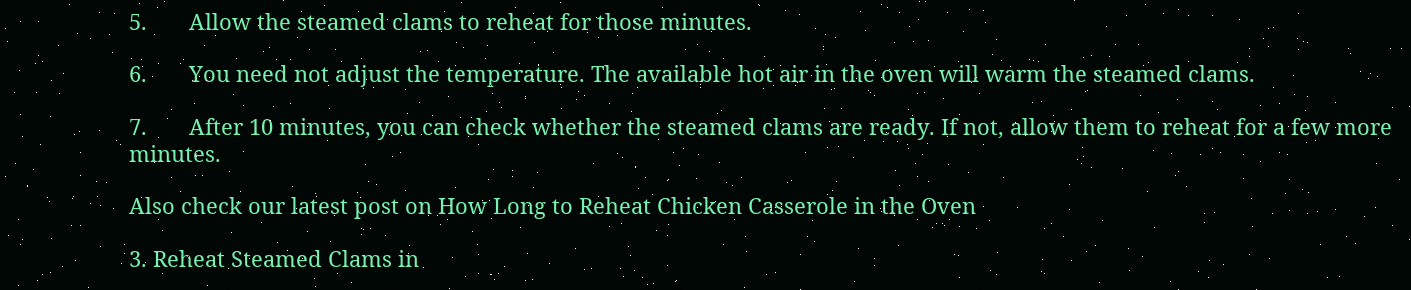5.       Allow the steamed clams to reheat for those minutes.

6.       You need not adjust the temperature. The available hot air in the oven will warm the steamed clams.

7.       After 10 minutes, you can check whether the steamed clams are ready. If not, allow them to reheat for a few more minutes.

Also check our latest post on How Long to Reheat Chicken Casserole in the Oven

3. Reheat Steamed Clams in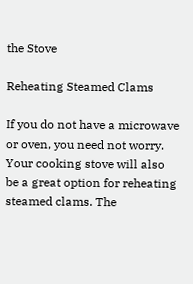the Stove

Reheating Steamed Clams

If you do not have a microwave or oven, you need not worry. Your cooking stove will also be a great option for reheating steamed clams. The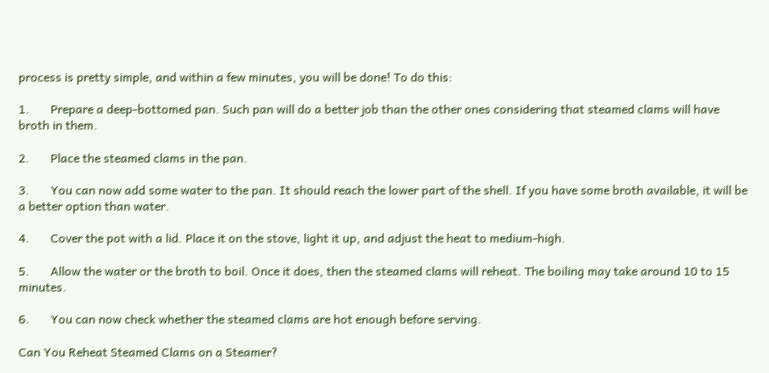process is pretty simple, and within a few minutes, you will be done! To do this:

1.       Prepare a deep-bottomed pan. Such pan will do a better job than the other ones considering that steamed clams will have broth in them.

2.       Place the steamed clams in the pan.

3.       You can now add some water to the pan. It should reach the lower part of the shell. If you have some broth available, it will be a better option than water.

4.       Cover the pot with a lid. Place it on the stove, light it up, and adjust the heat to medium-high.

5.       Allow the water or the broth to boil. Once it does, then the steamed clams will reheat. The boiling may take around 10 to 15 minutes.

6.       You can now check whether the steamed clams are hot enough before serving.

Can You Reheat Steamed Clams on a Steamer?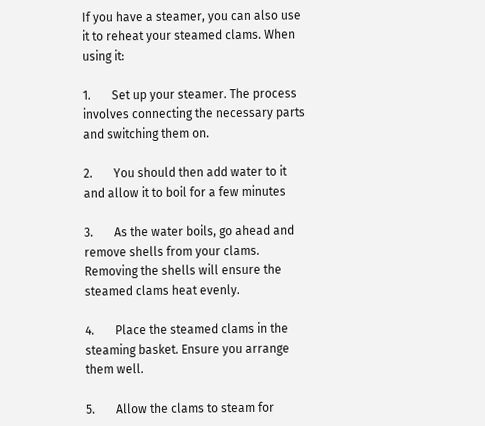If you have a steamer, you can also use it to reheat your steamed clams. When using it:

1.       Set up your steamer. The process involves connecting the necessary parts and switching them on.

2.       You should then add water to it and allow it to boil for a few minutes

3.       As the water boils, go ahead and remove shells from your clams. Removing the shells will ensure the steamed clams heat evenly.

4.       Place the steamed clams in the steaming basket. Ensure you arrange them well.

5.       Allow the clams to steam for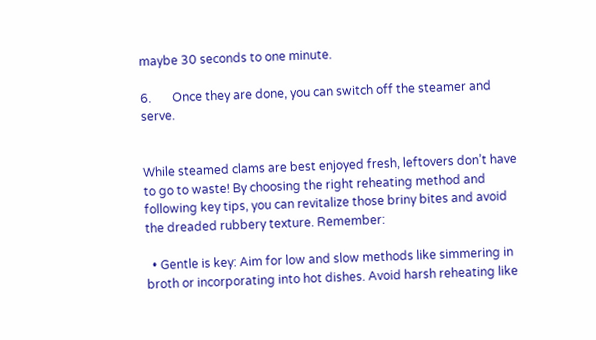maybe 30 seconds to one minute.

6.       Once they are done, you can switch off the steamer and serve.


While steamed clams are best enjoyed fresh, leftovers don’t have to go to waste! By choosing the right reheating method and following key tips, you can revitalize those briny bites and avoid the dreaded rubbery texture. Remember:

  • Gentle is key: Aim for low and slow methods like simmering in broth or incorporating into hot dishes. Avoid harsh reheating like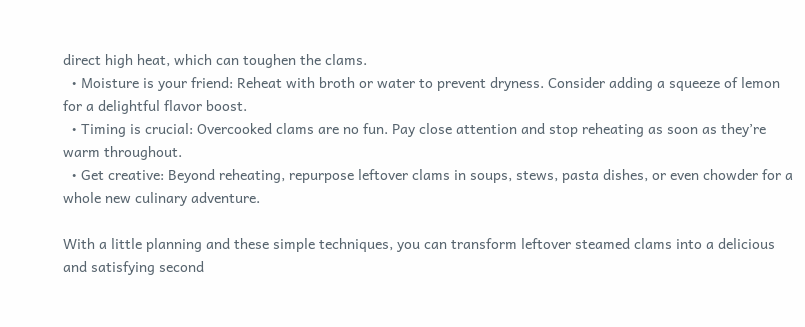direct high heat, which can toughen the clams.
  • Moisture is your friend: Reheat with broth or water to prevent dryness. Consider adding a squeeze of lemon for a delightful flavor boost.
  • Timing is crucial: Overcooked clams are no fun. Pay close attention and stop reheating as soon as they’re warm throughout.
  • Get creative: Beyond reheating, repurpose leftover clams in soups, stews, pasta dishes, or even chowder for a whole new culinary adventure.

With a little planning and these simple techniques, you can transform leftover steamed clams into a delicious and satisfying second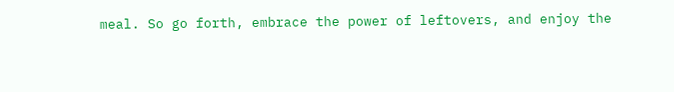meal. So go forth, embrace the power of leftovers, and enjoy the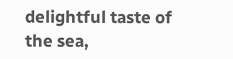delightful taste of the sea,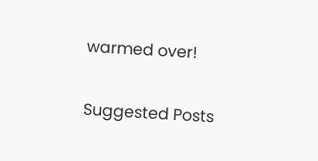warmed over!

Suggested Posts